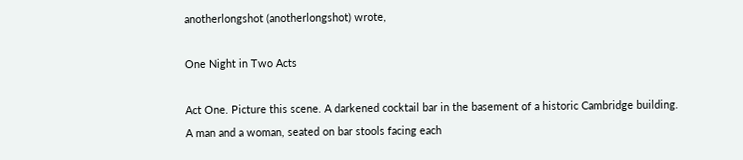anotherlongshot (anotherlongshot) wrote,

One Night in Two Acts

Act One. Picture this scene. A darkened cocktail bar in the basement of a historic Cambridge building. A man and a woman, seated on bar stools facing each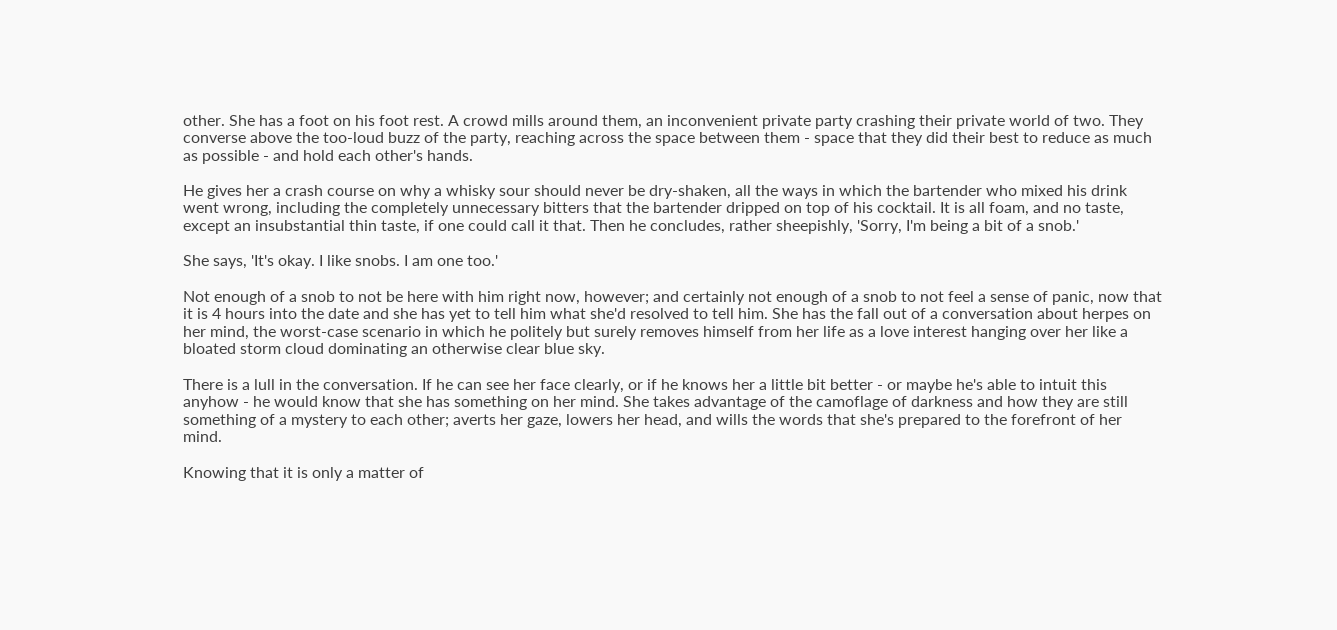other. She has a foot on his foot rest. A crowd mills around them, an inconvenient private party crashing their private world of two. They converse above the too-loud buzz of the party, reaching across the space between them - space that they did their best to reduce as much as possible - and hold each other's hands.

He gives her a crash course on why a whisky sour should never be dry-shaken, all the ways in which the bartender who mixed his drink went wrong, including the completely unnecessary bitters that the bartender dripped on top of his cocktail. It is all foam, and no taste, except an insubstantial thin taste, if one could call it that. Then he concludes, rather sheepishly, 'Sorry, I'm being a bit of a snob.'

She says, 'It's okay. I like snobs. I am one too.'

Not enough of a snob to not be here with him right now, however; and certainly not enough of a snob to not feel a sense of panic, now that it is 4 hours into the date and she has yet to tell him what she'd resolved to tell him. She has the fall out of a conversation about herpes on her mind, the worst-case scenario in which he politely but surely removes himself from her life as a love interest hanging over her like a bloated storm cloud dominating an otherwise clear blue sky.

There is a lull in the conversation. If he can see her face clearly, or if he knows her a little bit better - or maybe he's able to intuit this anyhow - he would know that she has something on her mind. She takes advantage of the camoflage of darkness and how they are still something of a mystery to each other; averts her gaze, lowers her head, and wills the words that she's prepared to the forefront of her mind.

Knowing that it is only a matter of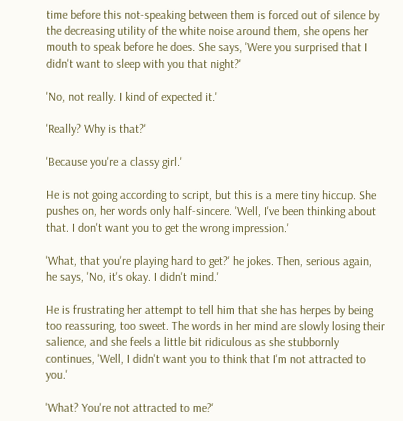time before this not-speaking between them is forced out of silence by the decreasing utility of the white noise around them, she opens her mouth to speak before he does. She says, 'Were you surprised that I didn't want to sleep with you that night?'

'No, not really. I kind of expected it.'

'Really? Why is that?'

'Because you're a classy girl.'

He is not going according to script, but this is a mere tiny hiccup. She pushes on, her words only half-sincere. 'Well, I've been thinking about that. I don't want you to get the wrong impression.'

'What, that you're playing hard to get?' he jokes. Then, serious again, he says, 'No, it's okay. I didn't mind.'

He is frustrating her attempt to tell him that she has herpes by being too reassuring, too sweet. The words in her mind are slowly losing their salience, and she feels a little bit ridiculous as she stubbornly continues, 'Well, I didn't want you to think that I'm not attracted to you.'

'What? You're not attracted to me?'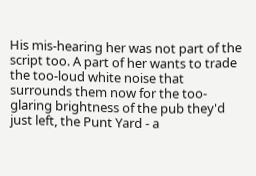His mis-hearing her was not part of the script too. A part of her wants to trade the too-loud white noise that surrounds them now for the too-glaring brightness of the pub they'd just left, the Punt Yard - a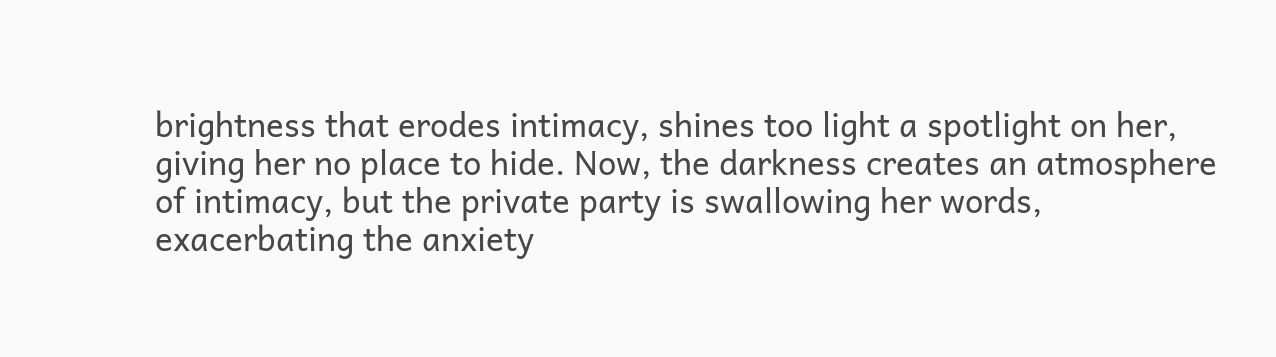brightness that erodes intimacy, shines too light a spotlight on her, giving her no place to hide. Now, the darkness creates an atmosphere of intimacy, but the private party is swallowing her words, exacerbating the anxiety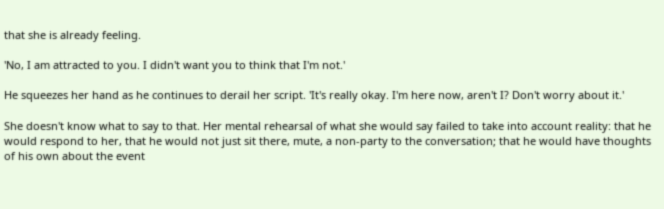that she is already feeling.

'No, I am attracted to you. I didn't want you to think that I'm not.'

He squeezes her hand as he continues to derail her script. 'It's really okay. I'm here now, aren't I? Don't worry about it.'

She doesn't know what to say to that. Her mental rehearsal of what she would say failed to take into account reality: that he would respond to her, that he would not just sit there, mute, a non-party to the conversation; that he would have thoughts of his own about the event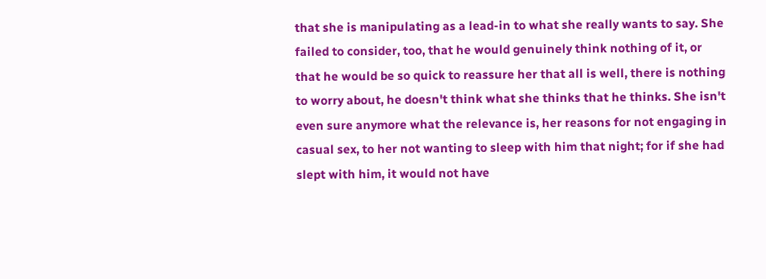that she is manipulating as a lead-in to what she really wants to say. She failed to consider, too, that he would genuinely think nothing of it, or that he would be so quick to reassure her that all is well, there is nothing to worry about, he doesn't think what she thinks that he thinks. She isn't even sure anymore what the relevance is, her reasons for not engaging in casual sex, to her not wanting to sleep with him that night; for if she had slept with him, it would not have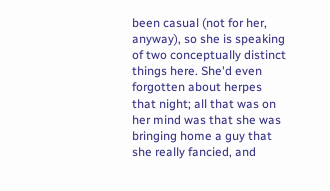been casual (not for her, anyway), so she is speaking of two conceptually distinct things here. She'd even forgotten about herpes that night; all that was on her mind was that she was bringing home a guy that she really fancied, and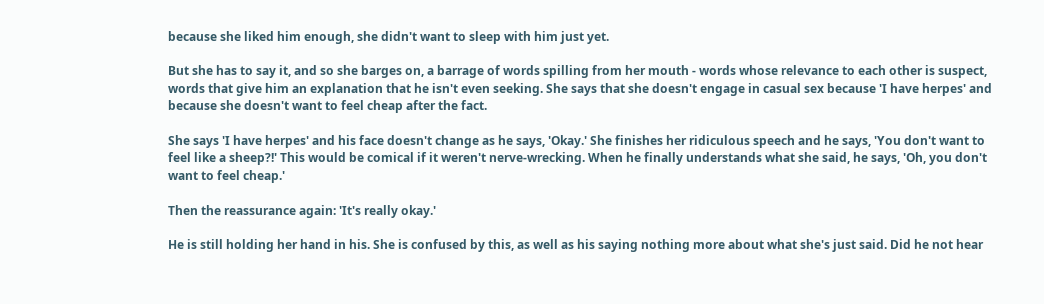because she liked him enough, she didn't want to sleep with him just yet.

But she has to say it, and so she barges on, a barrage of words spilling from her mouth - words whose relevance to each other is suspect, words that give him an explanation that he isn't even seeking. She says that she doesn't engage in casual sex because 'I have herpes' and because she doesn't want to feel cheap after the fact.

She says 'I have herpes' and his face doesn't change as he says, 'Okay.' She finishes her ridiculous speech and he says, 'You don't want to feel like a sheep?!' This would be comical if it weren't nerve-wrecking. When he finally understands what she said, he says, 'Oh, you don't want to feel cheap.'

Then the reassurance again: 'It's really okay.'

He is still holding her hand in his. She is confused by this, as well as his saying nothing more about what she's just said. Did he not hear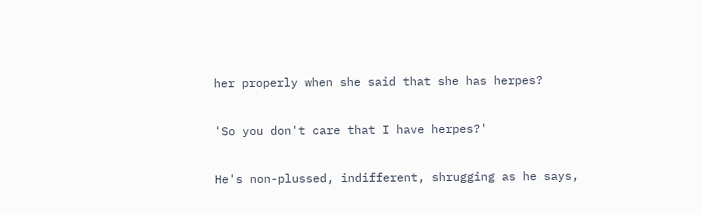her properly when she said that she has herpes?

'So you don't care that I have herpes?'

He's non-plussed, indifferent, shrugging as he says,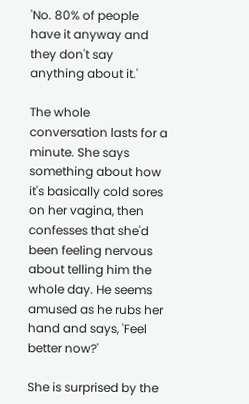'No. 80% of people have it anyway and they don't say anything about it.'

The whole conversation lasts for a minute. She says something about how it's basically cold sores on her vagina, then confesses that she'd been feeling nervous about telling him the whole day. He seems amused as he rubs her hand and says, 'Feel better now?'

She is surprised by the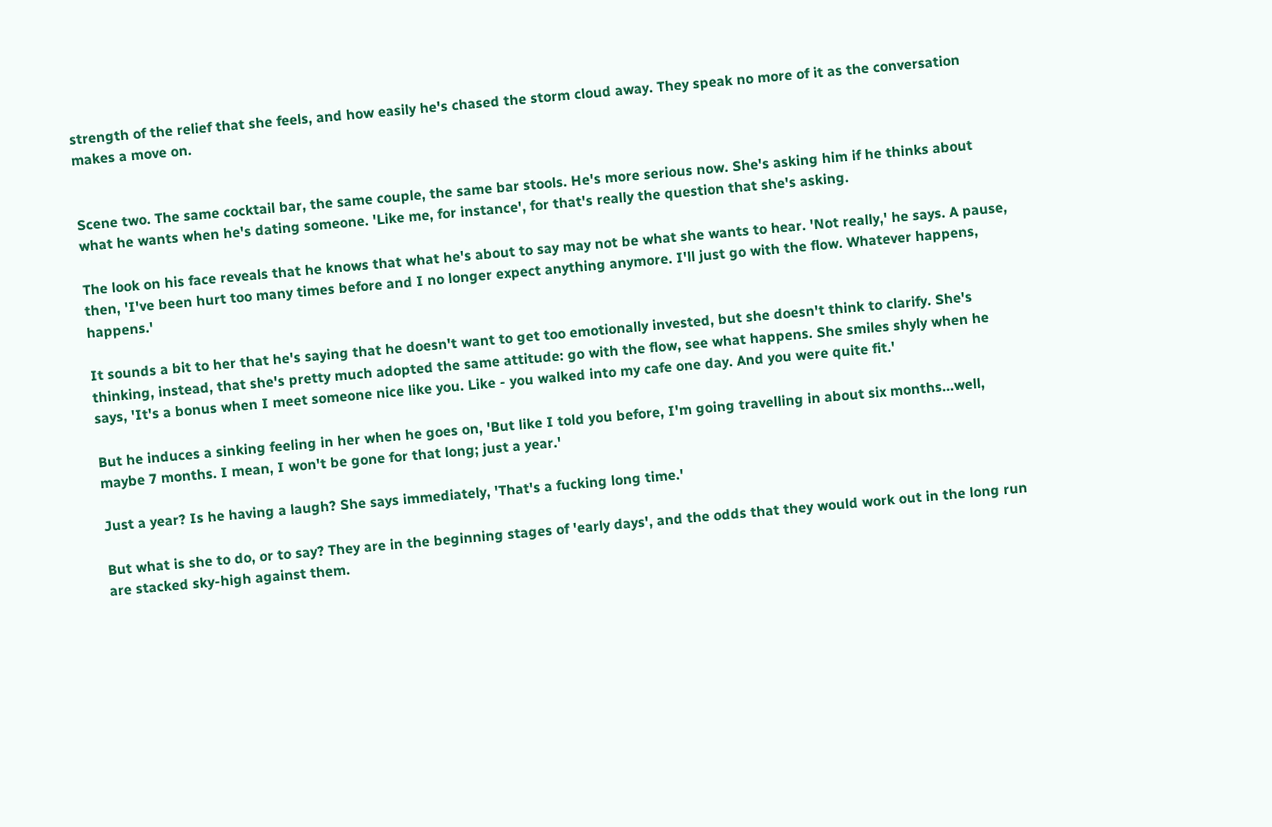strength of the relief that she feels, and how easily he's chased the storm cloud away. They speak no more of it as the conversation makes a move on.


Scene two. The same cocktail bar, the same couple, the same bar stools. He's more serious now. She's asking him if he thinks about what he wants when he's dating someone. 'Like me, for instance', for that's really the question that she's asking.

The look on his face reveals that he knows that what he's about to say may not be what she wants to hear. 'Not really,' he says. A pause, then, 'I've been hurt too many times before and I no longer expect anything anymore. I'll just go with the flow. Whatever happens, happens.'

It sounds a bit to her that he's saying that he doesn't want to get too emotionally invested, but she doesn't think to clarify. She's thinking, instead, that she's pretty much adopted the same attitude: go with the flow, see what happens. She smiles shyly when he says, 'It's a bonus when I meet someone nice like you. Like - you walked into my cafe one day. And you were quite fit.'

But he induces a sinking feeling in her when he goes on, 'But like I told you before, I'm going travelling in about six months...well, maybe 7 months. I mean, I won't be gone for that long; just a year.'

Just a year? Is he having a laugh? She says immediately, 'That's a fucking long time.'

But what is she to do, or to say? They are in the beginning stages of 'early days', and the odds that they would work out in the long run are stacked sky-high against them.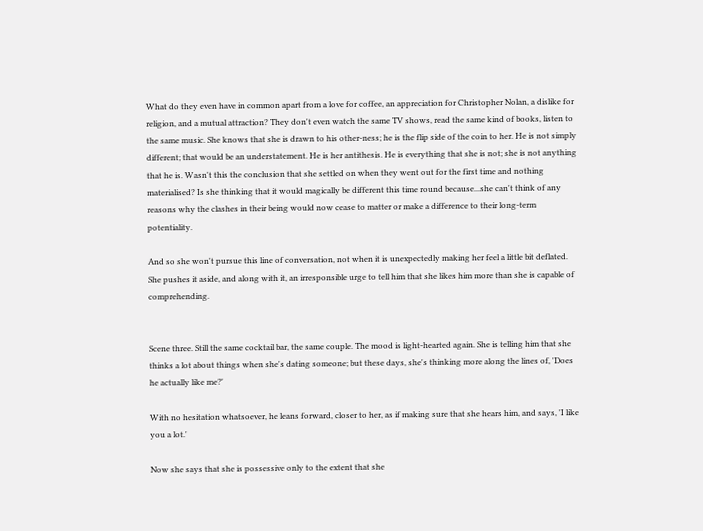What do they even have in common apart from a love for coffee, an appreciation for Christopher Nolan, a dislike for religion, and a mutual attraction? They don't even watch the same TV shows, read the same kind of books, listen to the same music. She knows that she is drawn to his other-ness; he is the flip side of the coin to her. He is not simply different; that would be an understatement. He is her antithesis. He is everything that she is not; she is not anything that he is. Wasn't this the conclusion that she settled on when they went out for the first time and nothing materialised? Is she thinking that it would magically be different this time round because...she can't think of any reasons why the clashes in their being would now cease to matter or make a difference to their long-term potentiality.

And so she won't pursue this line of conversation, not when it is unexpectedly making her feel a little bit deflated. She pushes it aside, and along with it, an irresponsible urge to tell him that she likes him more than she is capable of comprehending.


Scene three. Still the same cocktail bar, the same couple. The mood is light-hearted again. She is telling him that she thinks a lot about things when she's dating someone; but these days, she's thinking more along the lines of, 'Does he actually like me?'

With no hesitation whatsoever, he leans forward, closer to her, as if making sure that she hears him, and says, 'I like you a lot.'

Now she says that she is possessive only to the extent that she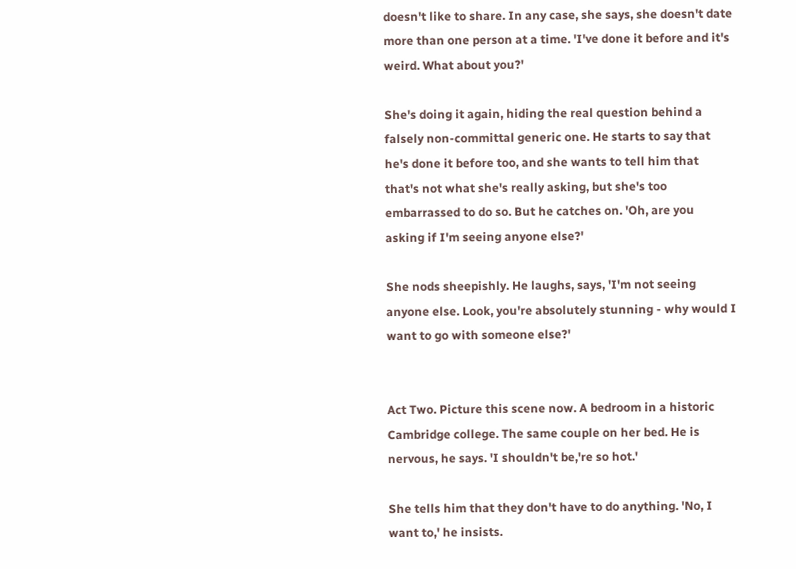doesn't like to share. In any case, she says, she doesn't date more than one person at a time. 'I've done it before and it's weird. What about you?'

She's doing it again, hiding the real question behind a falsely non-committal generic one. He starts to say that he's done it before too, and she wants to tell him that that's not what she's really asking, but she's too embarrassed to do so. But he catches on. 'Oh, are you asking if I'm seeing anyone else?'

She nods sheepishly. He laughs, says, 'I'm not seeing anyone else. Look, you're absolutely stunning - why would I want to go with someone else?'


Act Two. Picture this scene now. A bedroom in a historic Cambridge college. The same couple on her bed. He is nervous, he says. 'I shouldn't be,'re so hot.'

She tells him that they don't have to do anything. 'No, I want to,' he insists.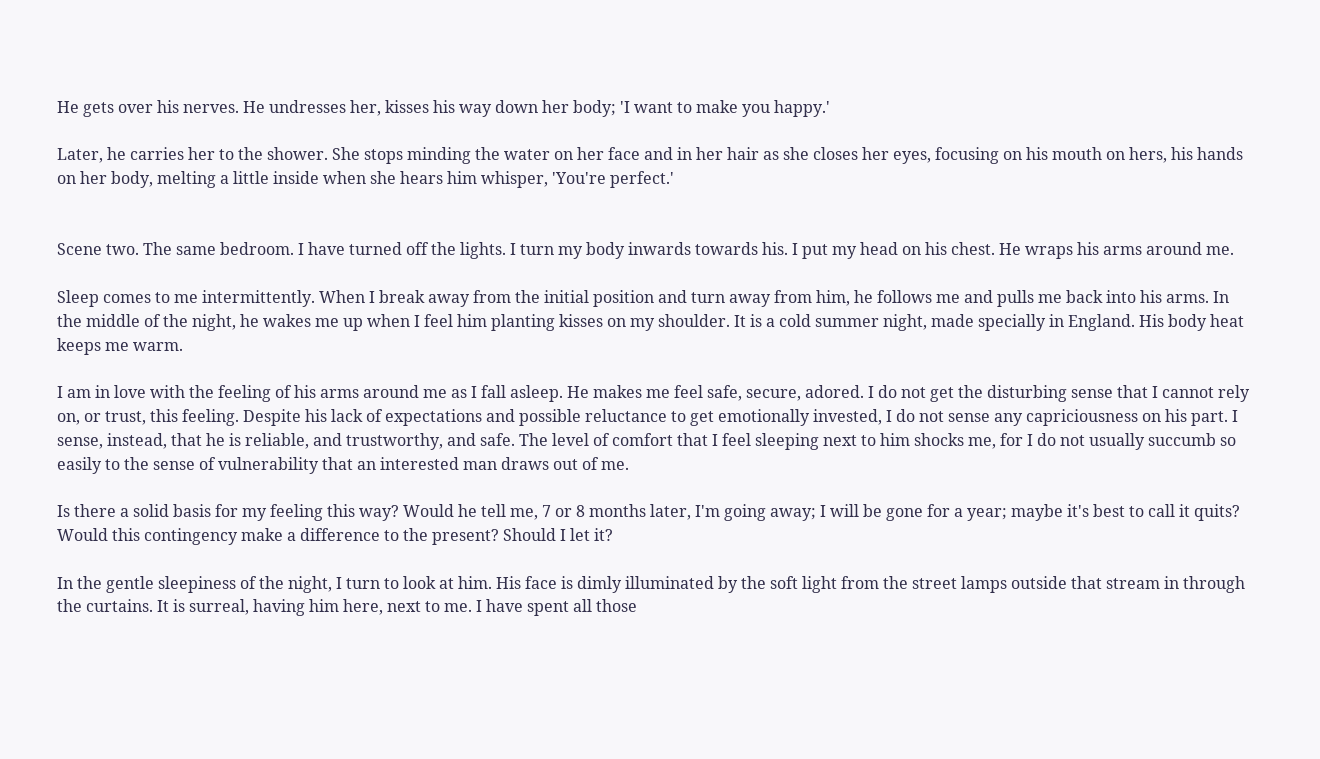He gets over his nerves. He undresses her, kisses his way down her body; 'I want to make you happy.'

Later, he carries her to the shower. She stops minding the water on her face and in her hair as she closes her eyes, focusing on his mouth on hers, his hands on her body, melting a little inside when she hears him whisper, 'You're perfect.'


Scene two. The same bedroom. I have turned off the lights. I turn my body inwards towards his. I put my head on his chest. He wraps his arms around me.

Sleep comes to me intermittently. When I break away from the initial position and turn away from him, he follows me and pulls me back into his arms. In the middle of the night, he wakes me up when I feel him planting kisses on my shoulder. It is a cold summer night, made specially in England. His body heat keeps me warm.

I am in love with the feeling of his arms around me as I fall asleep. He makes me feel safe, secure, adored. I do not get the disturbing sense that I cannot rely on, or trust, this feeling. Despite his lack of expectations and possible reluctance to get emotionally invested, I do not sense any capriciousness on his part. I sense, instead, that he is reliable, and trustworthy, and safe. The level of comfort that I feel sleeping next to him shocks me, for I do not usually succumb so easily to the sense of vulnerability that an interested man draws out of me.

Is there a solid basis for my feeling this way? Would he tell me, 7 or 8 months later, I'm going away; I will be gone for a year; maybe it's best to call it quits? Would this contingency make a difference to the present? Should I let it?

In the gentle sleepiness of the night, I turn to look at him. His face is dimly illuminated by the soft light from the street lamps outside that stream in through the curtains. It is surreal, having him here, next to me. I have spent all those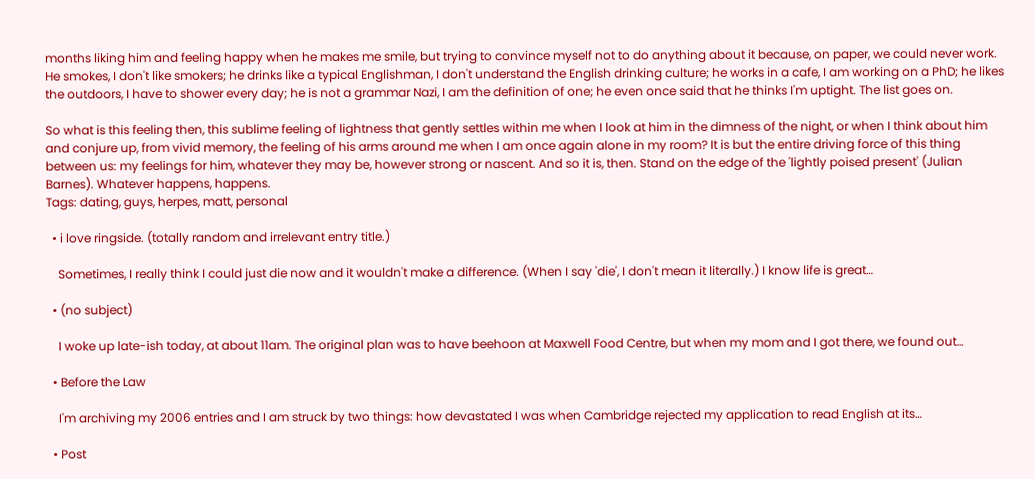months liking him and feeling happy when he makes me smile, but trying to convince myself not to do anything about it because, on paper, we could never work. He smokes, I don't like smokers; he drinks like a typical Englishman, I don't understand the English drinking culture; he works in a cafe, I am working on a PhD; he likes the outdoors, I have to shower every day; he is not a grammar Nazi, I am the definition of one; he even once said that he thinks I'm uptight. The list goes on.

So what is this feeling then, this sublime feeling of lightness that gently settles within me when I look at him in the dimness of the night, or when I think about him and conjure up, from vivid memory, the feeling of his arms around me when I am once again alone in my room? It is but the entire driving force of this thing between us: my feelings for him, whatever they may be, however strong or nascent. And so it is, then. Stand on the edge of the 'lightly poised present' (Julian Barnes). Whatever happens, happens.
Tags: dating, guys, herpes, matt, personal

  • i love ringside. (totally random and irrelevant entry title.)

    Sometimes, I really think I could just die now and it wouldn't make a difference. (When I say 'die', I don't mean it literally.) I know life is great…

  • (no subject)

    I woke up late-ish today, at about 11am. The original plan was to have beehoon at Maxwell Food Centre, but when my mom and I got there, we found out…

  • Before the Law

    I'm archiving my 2006 entries and I am struck by two things: how devastated I was when Cambridge rejected my application to read English at its…

  • Post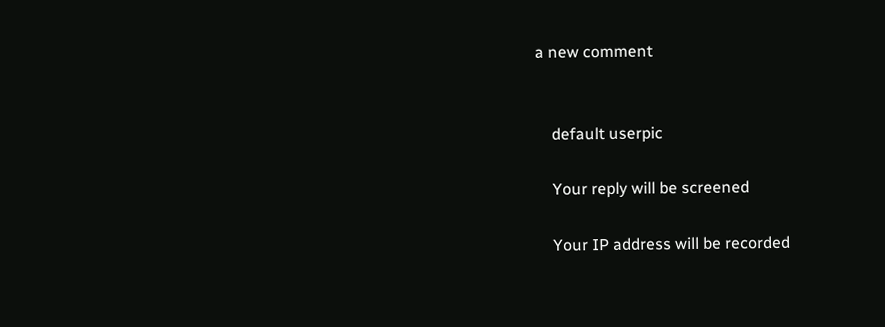a new comment


    default userpic

    Your reply will be screened

    Your IP address will be recorded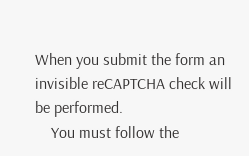When you submit the form an invisible reCAPTCHA check will be performed.
    You must follow the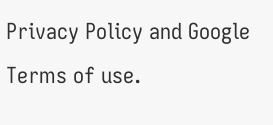Privacy Policy and Google Terms of use.